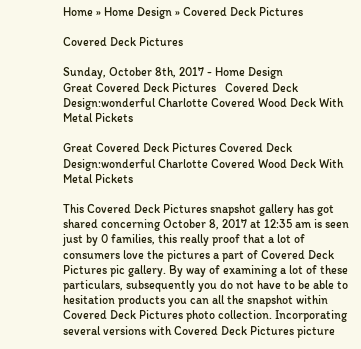Home » Home Design » Covered Deck Pictures

Covered Deck Pictures

Sunday, October 8th, 2017 - Home Design
Great Covered Deck Pictures   Covered Deck Design:wonderful Charlotte Covered Wood Deck With Metal Pickets

Great Covered Deck Pictures Covered Deck Design:wonderful Charlotte Covered Wood Deck With Metal Pickets

This Covered Deck Pictures snapshot gallery has got shared concerning October 8, 2017 at 12:35 am is seen just by 0 families, this really proof that a lot of consumers love the pictures a part of Covered Deck Pictures pic gallery. By way of examining a lot of these particulars, subsequently you do not have to be able to hesitation products you can all the snapshot within Covered Deck Pictures photo collection. Incorporating several versions with Covered Deck Pictures picture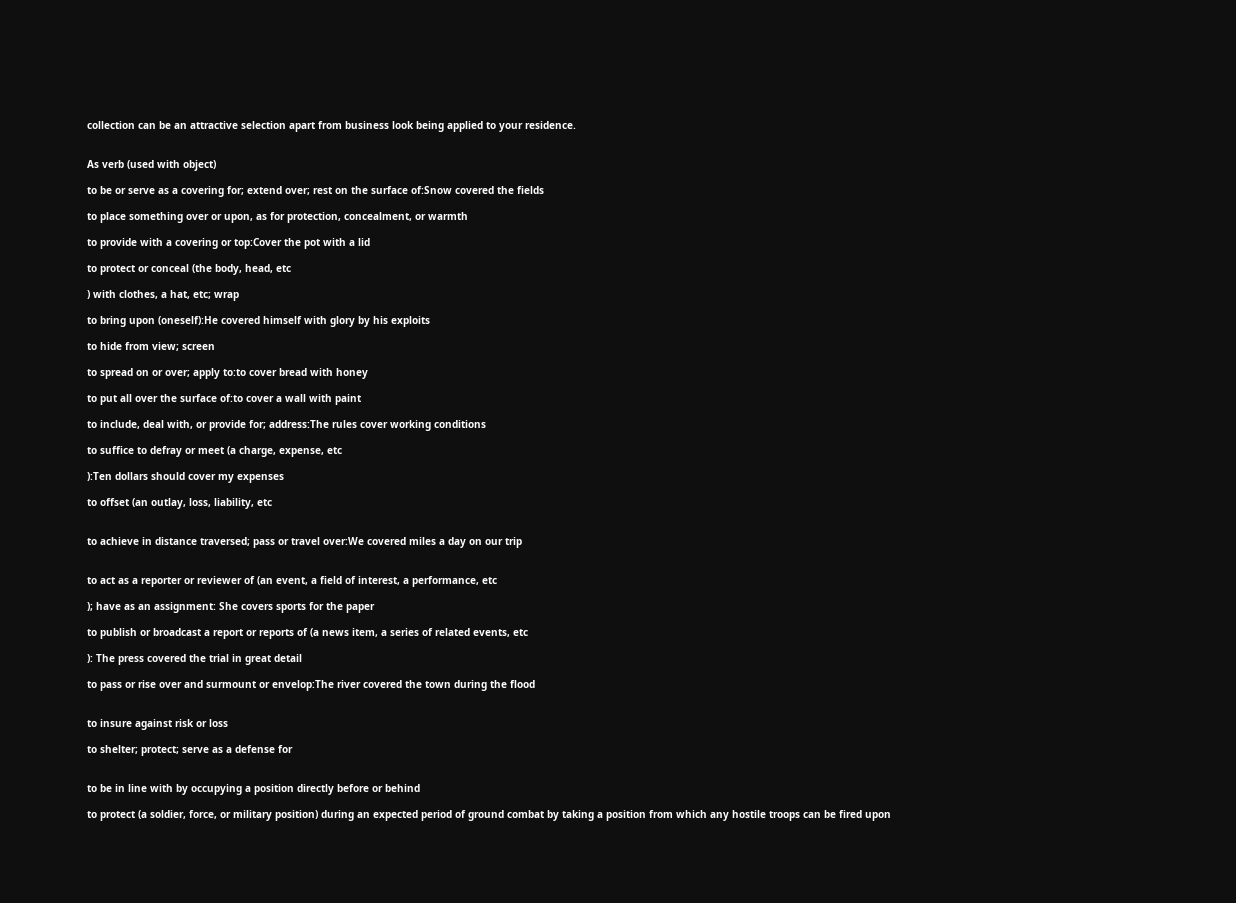collection can be an attractive selection apart from business look being applied to your residence.


As verb (used with object)

to be or serve as a covering for; extend over; rest on the surface of:Snow covered the fields

to place something over or upon, as for protection, concealment, or warmth

to provide with a covering or top:Cover the pot with a lid

to protect or conceal (the body, head, etc

) with clothes, a hat, etc; wrap

to bring upon (oneself):He covered himself with glory by his exploits

to hide from view; screen

to spread on or over; apply to:to cover bread with honey

to put all over the surface of:to cover a wall with paint

to include, deal with, or provide for; address:The rules cover working conditions

to suffice to defray or meet (a charge, expense, etc

):Ten dollars should cover my expenses

to offset (an outlay, loss, liability, etc


to achieve in distance traversed; pass or travel over:We covered miles a day on our trip


to act as a reporter or reviewer of (an event, a field of interest, a performance, etc

); have as an assignment: She covers sports for the paper

to publish or broadcast a report or reports of (a news item, a series of related events, etc

): The press covered the trial in great detail

to pass or rise over and surmount or envelop:The river covered the town during the flood


to insure against risk or loss

to shelter; protect; serve as a defense for


to be in line with by occupying a position directly before or behind

to protect (a soldier, force, or military position) during an expected period of ground combat by taking a position from which any hostile troops can be fired upon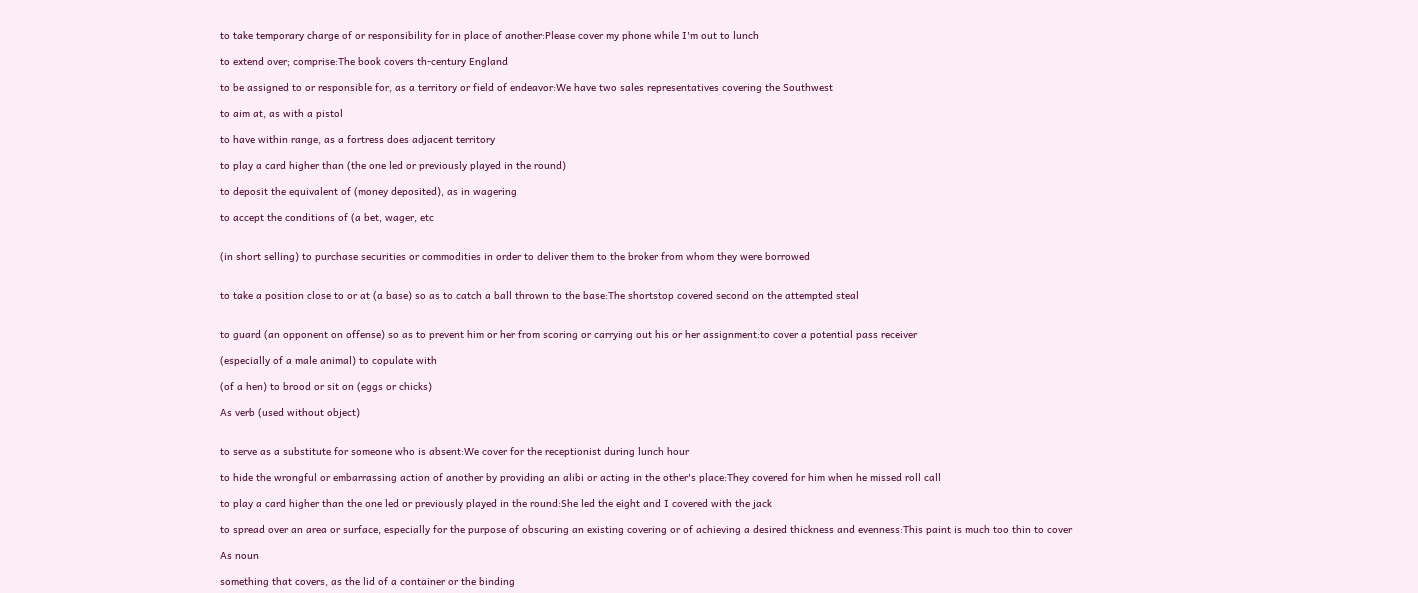to take temporary charge of or responsibility for in place of another:Please cover my phone while I'm out to lunch

to extend over; comprise:The book covers th-century England

to be assigned to or responsible for, as a territory or field of endeavor:We have two sales representatives covering the Southwest

to aim at, as with a pistol

to have within range, as a fortress does adjacent territory

to play a card higher than (the one led or previously played in the round)

to deposit the equivalent of (money deposited), as in wagering

to accept the conditions of (a bet, wager, etc


(in short selling) to purchase securities or commodities in order to deliver them to the broker from whom they were borrowed


to take a position close to or at (a base) so as to catch a ball thrown to the base:The shortstop covered second on the attempted steal


to guard (an opponent on offense) so as to prevent him or her from scoring or carrying out his or her assignment:to cover a potential pass receiver

(especially of a male animal) to copulate with

(of a hen) to brood or sit on (eggs or chicks)

As verb (used without object)


to serve as a substitute for someone who is absent:We cover for the receptionist during lunch hour

to hide the wrongful or embarrassing action of another by providing an alibi or acting in the other's place:They covered for him when he missed roll call

to play a card higher than the one led or previously played in the round:She led the eight and I covered with the jack

to spread over an area or surface, especially for the purpose of obscuring an existing covering or of achieving a desired thickness and evenness:This paint is much too thin to cover

As noun

something that covers, as the lid of a container or the binding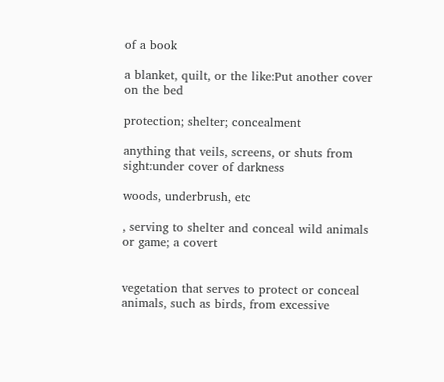of a book

a blanket, quilt, or the like:Put another cover on the bed

protection; shelter; concealment

anything that veils, screens, or shuts from sight:under cover of darkness

woods, underbrush, etc

, serving to shelter and conceal wild animals or game; a covert


vegetation that serves to protect or conceal animals, such as birds, from excessive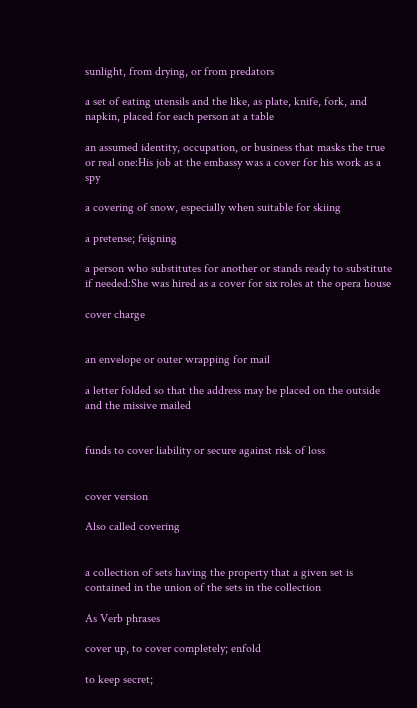sunlight, from drying, or from predators

a set of eating utensils and the like, as plate, knife, fork, and napkin, placed for each person at a table

an assumed identity, occupation, or business that masks the true or real one:His job at the embassy was a cover for his work as a spy

a covering of snow, especially when suitable for skiing

a pretense; feigning

a person who substitutes for another or stands ready to substitute if needed:She was hired as a cover for six roles at the opera house

cover charge


an envelope or outer wrapping for mail

a letter folded so that the address may be placed on the outside and the missive mailed


funds to cover liability or secure against risk of loss


cover version

Also called covering


a collection of sets having the property that a given set is contained in the union of the sets in the collection

As Verb phrases

cover up, to cover completely; enfold

to keep secret;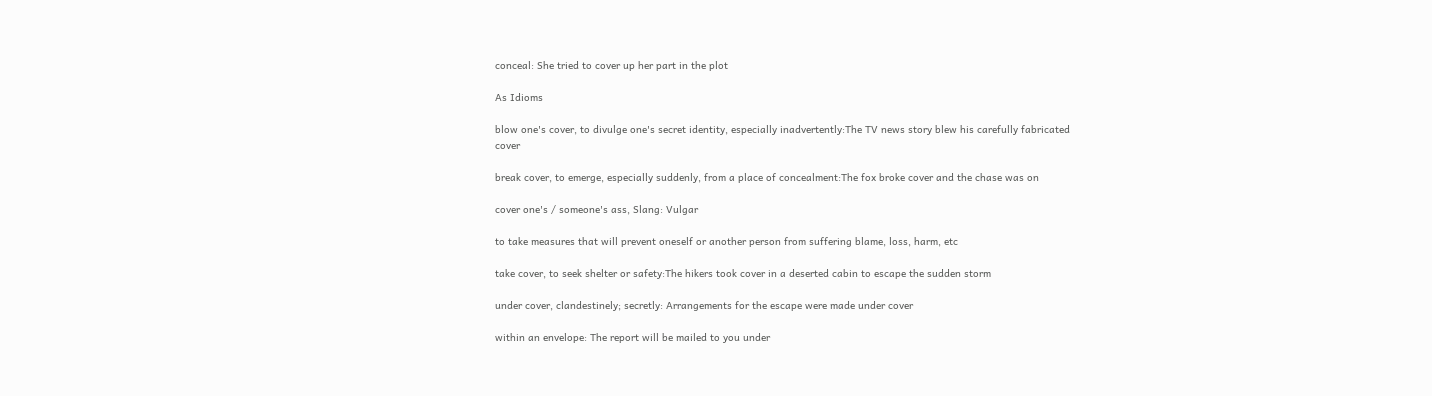conceal: She tried to cover up her part in the plot

As Idioms

blow one's cover, to divulge one's secret identity, especially inadvertently:The TV news story blew his carefully fabricated cover

break cover, to emerge, especially suddenly, from a place of concealment:The fox broke cover and the chase was on

cover one's / someone's ass, Slang: Vulgar

to take measures that will prevent oneself or another person from suffering blame, loss, harm, etc

take cover, to seek shelter or safety:The hikers took cover in a deserted cabin to escape the sudden storm

under cover, clandestinely; secretly: Arrangements for the escape were made under cover

within an envelope: The report will be mailed to you under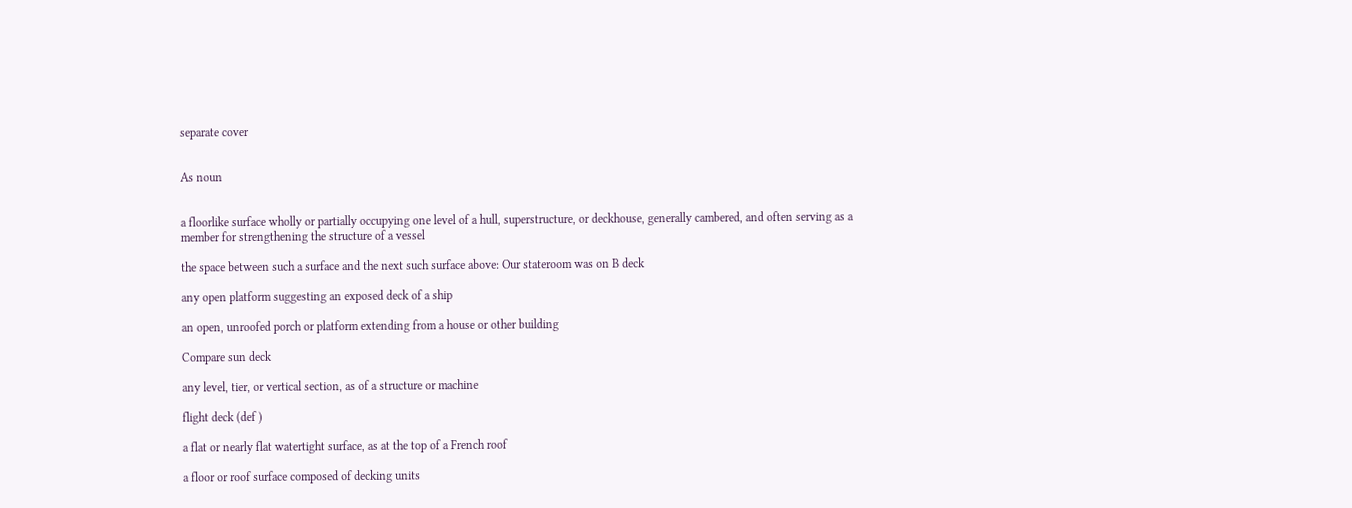separate cover


As noun


a floorlike surface wholly or partially occupying one level of a hull, superstructure, or deckhouse, generally cambered, and often serving as a member for strengthening the structure of a vessel

the space between such a surface and the next such surface above: Our stateroom was on B deck

any open platform suggesting an exposed deck of a ship

an open, unroofed porch or platform extending from a house or other building

Compare sun deck

any level, tier, or vertical section, as of a structure or machine

flight deck (def )

a flat or nearly flat watertight surface, as at the top of a French roof

a floor or roof surface composed of decking units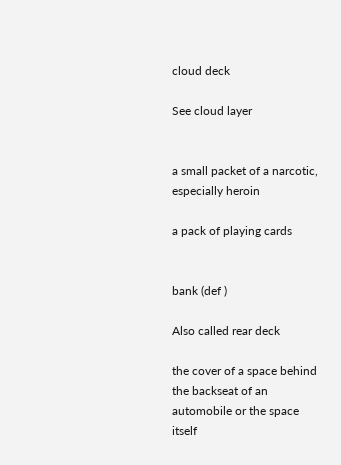cloud deck

See cloud layer


a small packet of a narcotic, especially heroin

a pack of playing cards


bank (def )

Also called rear deck

the cover of a space behind the backseat of an automobile or the space itself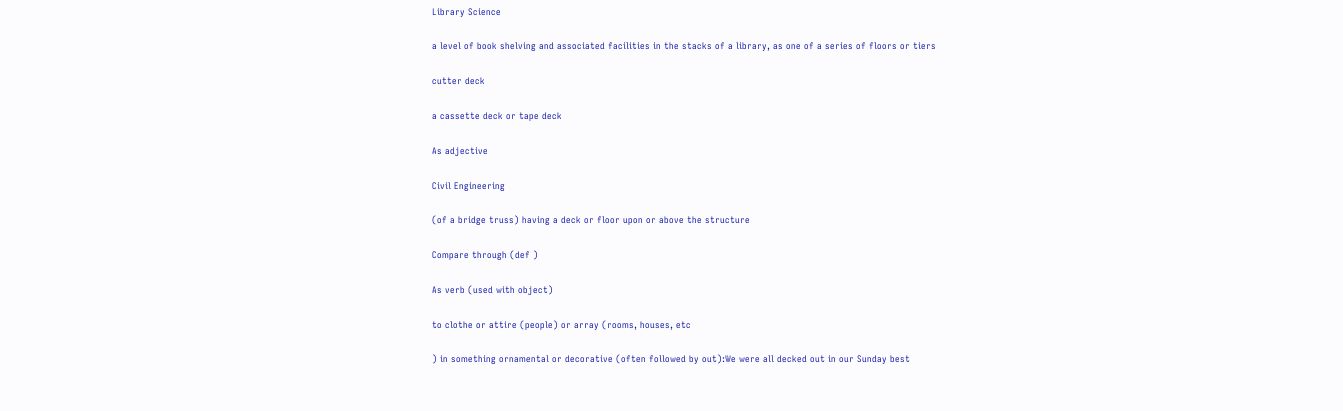Library Science

a level of book shelving and associated facilities in the stacks of a library, as one of a series of floors or tiers

cutter deck

a cassette deck or tape deck

As adjective

Civil Engineering

(of a bridge truss) having a deck or floor upon or above the structure

Compare through (def )

As verb (used with object)

to clothe or attire (people) or array (rooms, houses, etc

) in something ornamental or decorative (often followed by out):We were all decked out in our Sunday best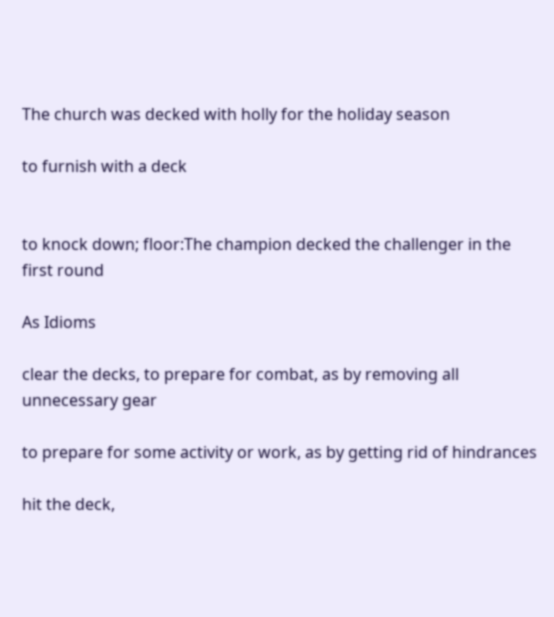The church was decked with holly for the holiday season

to furnish with a deck


to knock down; floor:The champion decked the challenger in the first round

As Idioms

clear the decks, to prepare for combat, as by removing all unnecessary gear

to prepare for some activity or work, as by getting rid of hindrances

hit the deck,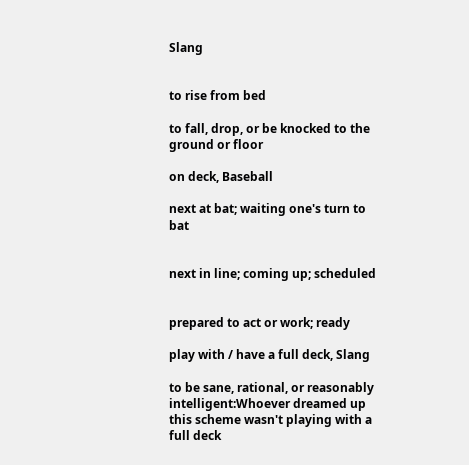Slang


to rise from bed

to fall, drop, or be knocked to the ground or floor

on deck, Baseball

next at bat; waiting one's turn to bat


next in line; coming up; scheduled


prepared to act or work; ready

play with / have a full deck, Slang

to be sane, rational, or reasonably intelligent:Whoever dreamed up this scheme wasn't playing with a full deck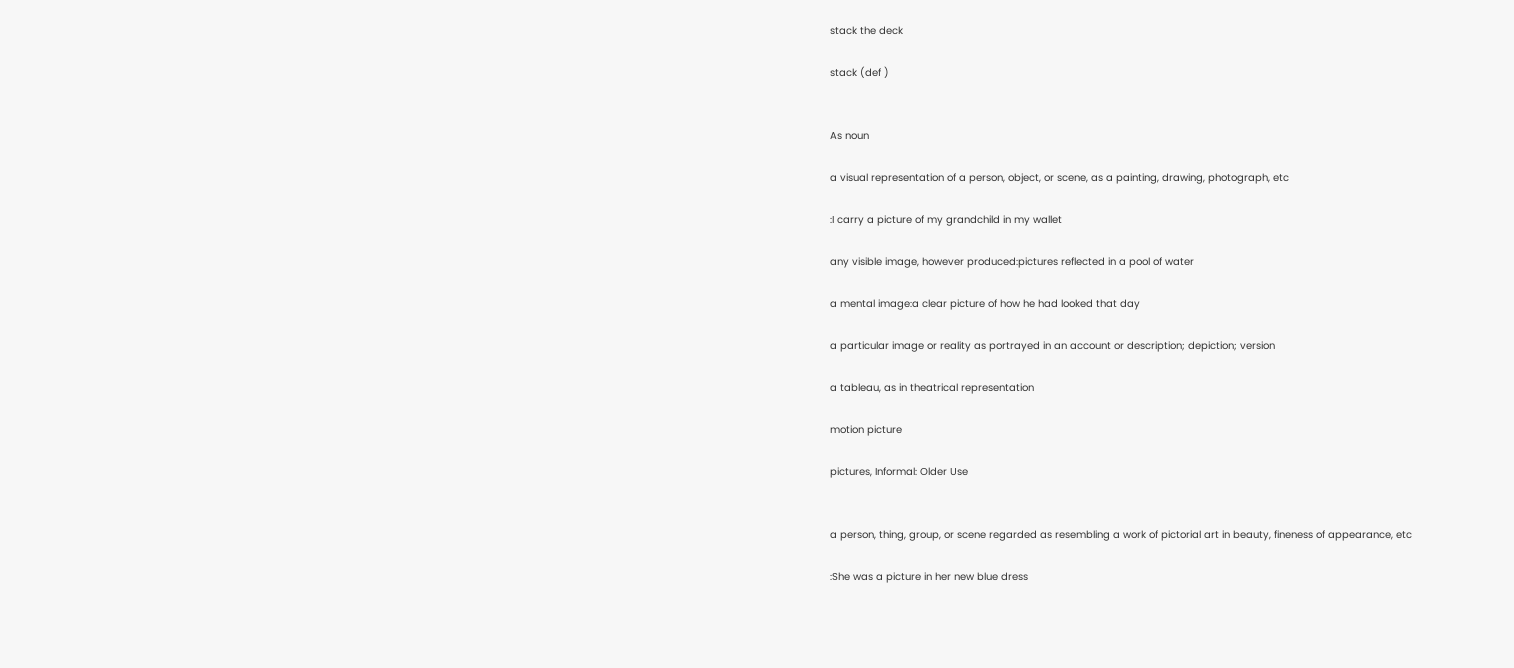stack the deck

stack (def )


As noun

a visual representation of a person, object, or scene, as a painting, drawing, photograph, etc

:I carry a picture of my grandchild in my wallet

any visible image, however produced:pictures reflected in a pool of water

a mental image:a clear picture of how he had looked that day

a particular image or reality as portrayed in an account or description; depiction; version

a tableau, as in theatrical representation

motion picture

pictures, Informal: Older Use


a person, thing, group, or scene regarded as resembling a work of pictorial art in beauty, fineness of appearance, etc

:She was a picture in her new blue dress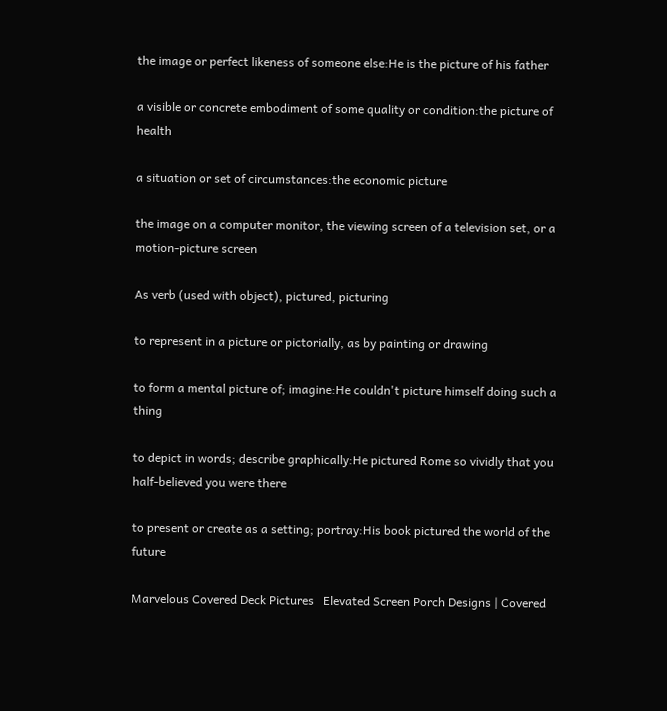the image or perfect likeness of someone else:He is the picture of his father

a visible or concrete embodiment of some quality or condition:the picture of health

a situation or set of circumstances:the economic picture

the image on a computer monitor, the viewing screen of a television set, or a motion-picture screen

As verb (used with object), pictured, picturing

to represent in a picture or pictorially, as by painting or drawing

to form a mental picture of; imagine:He couldn't picture himself doing such a thing

to depict in words; describe graphically:He pictured Rome so vividly that you half-believed you were there

to present or create as a setting; portray:His book pictured the world of the future

Marvelous Covered Deck Pictures   Elevated Screen Porch Designs | Covered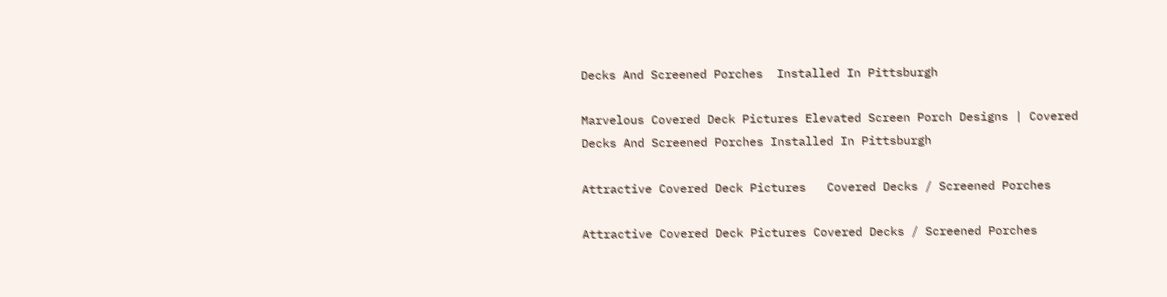Decks And Screened Porches  Installed In Pittsburgh

Marvelous Covered Deck Pictures Elevated Screen Porch Designs | Covered Decks And Screened Porches Installed In Pittsburgh

Attractive Covered Deck Pictures   Covered Decks / Screened Porches

Attractive Covered Deck Pictures Covered Decks / Screened Porches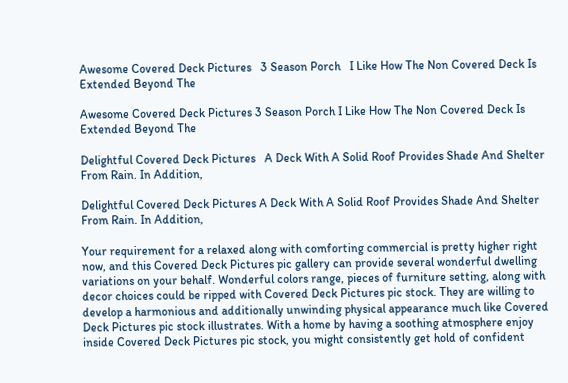Awesome Covered Deck Pictures   3 Season Porch   I Like How The Non Covered Deck Is Extended Beyond The

Awesome Covered Deck Pictures 3 Season Porch I Like How The Non Covered Deck Is Extended Beyond The

Delightful Covered Deck Pictures   A Deck With A Solid Roof Provides Shade And Shelter From Rain. In Addition,

Delightful Covered Deck Pictures A Deck With A Solid Roof Provides Shade And Shelter From Rain. In Addition,

Your requirement for a relaxed along with comforting commercial is pretty higher right now, and this Covered Deck Pictures pic gallery can provide several wonderful dwelling variations on your behalf. Wonderful colors range, pieces of furniture setting, along with decor choices could be ripped with Covered Deck Pictures pic stock. They are willing to develop a harmonious and additionally unwinding physical appearance much like Covered Deck Pictures pic stock illustrates. With a home by having a soothing atmosphere enjoy inside Covered Deck Pictures pic stock, you might consistently get hold of confident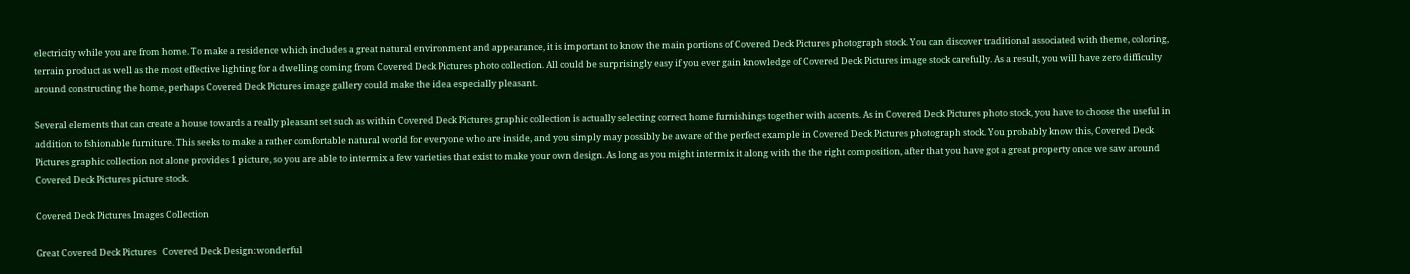electricity while you are from home. To make a residence which includes a great natural environment and appearance, it is important to know the main portions of Covered Deck Pictures photograph stock. You can discover traditional associated with theme, coloring, terrain product as well as the most effective lighting for a dwelling coming from Covered Deck Pictures photo collection. All could be surprisingly easy if you ever gain knowledge of Covered Deck Pictures image stock carefully. As a result, you will have zero difficulty around constructing the home, perhaps Covered Deck Pictures image gallery could make the idea especially pleasant.

Several elements that can create a house towards a really pleasant set such as within Covered Deck Pictures graphic collection is actually selecting correct home furnishings together with accents. As in Covered Deck Pictures photo stock, you have to choose the useful in addition to fshionable furniture. This seeks to make a rather comfortable natural world for everyone who are inside, and you simply may possibly be aware of the perfect example in Covered Deck Pictures photograph stock. You probably know this, Covered Deck Pictures graphic collection not alone provides 1 picture, so you are able to intermix a few varieties that exist to make your own design. As long as you might intermix it along with the the right composition, after that you have got a great property once we saw around Covered Deck Pictures picture stock.

Covered Deck Pictures Images Collection

Great Covered Deck Pictures   Covered Deck Design:wonderful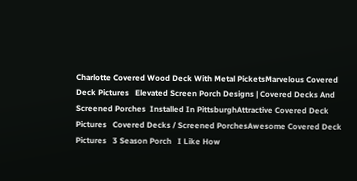Charlotte Covered Wood Deck With Metal PicketsMarvelous Covered Deck Pictures   Elevated Screen Porch Designs | Covered Decks And Screened Porches  Installed In PittsburghAttractive Covered Deck Pictures   Covered Decks / Screened PorchesAwesome Covered Deck Pictures   3 Season Porch   I Like How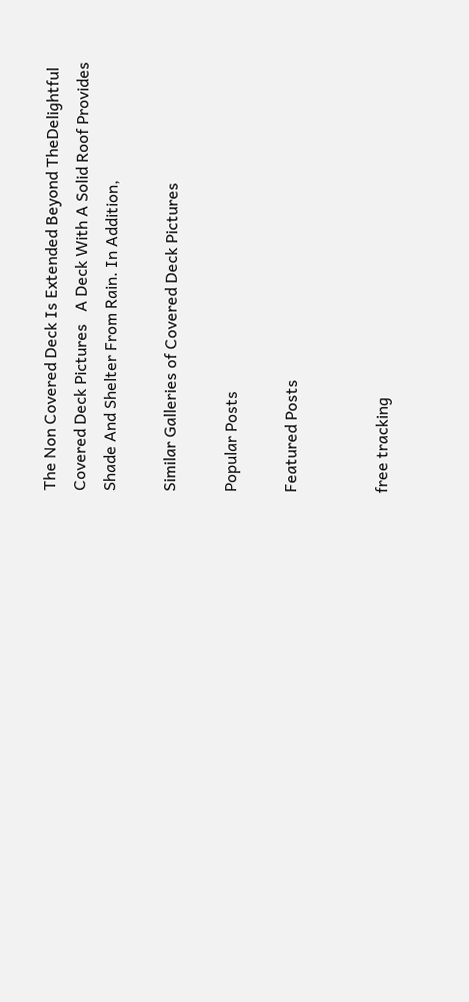The Non Covered Deck Is Extended Beyond TheDelightful Covered Deck Pictures   A Deck With A Solid Roof Provides Shade And Shelter From Rain. In Addition,

Similar Galleries of Covered Deck Pictures

Popular Posts

Featured Posts


free tracking